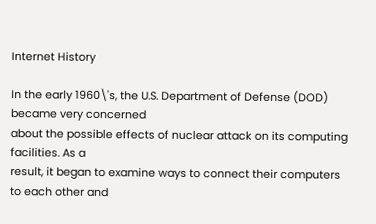Internet History

In the early 1960\'s, the U.S. Department of Defense (DOD) became very concerned
about the possible effects of nuclear attack on its computing facilities. As a
result, it began to examine ways to connect their computers to each other and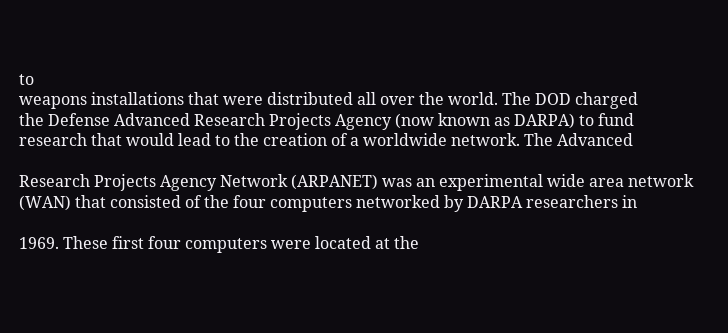to
weapons installations that were distributed all over the world. The DOD charged
the Defense Advanced Research Projects Agency (now known as DARPA) to fund
research that would lead to the creation of a worldwide network. The Advanced

Research Projects Agency Network (ARPANET) was an experimental wide area network
(WAN) that consisted of the four computers networked by DARPA researchers in

1969. These first four computers were located at the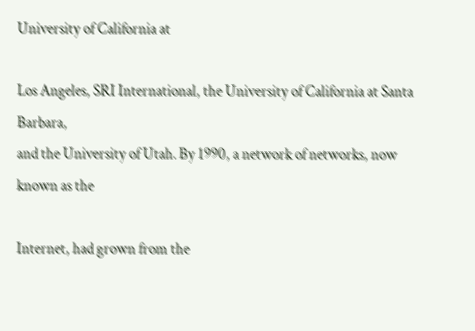University of California at

Los Angeles, SRI International, the University of California at Santa Barbara,
and the University of Utah. By 1990, a network of networks, now known as the

Internet, had grown from the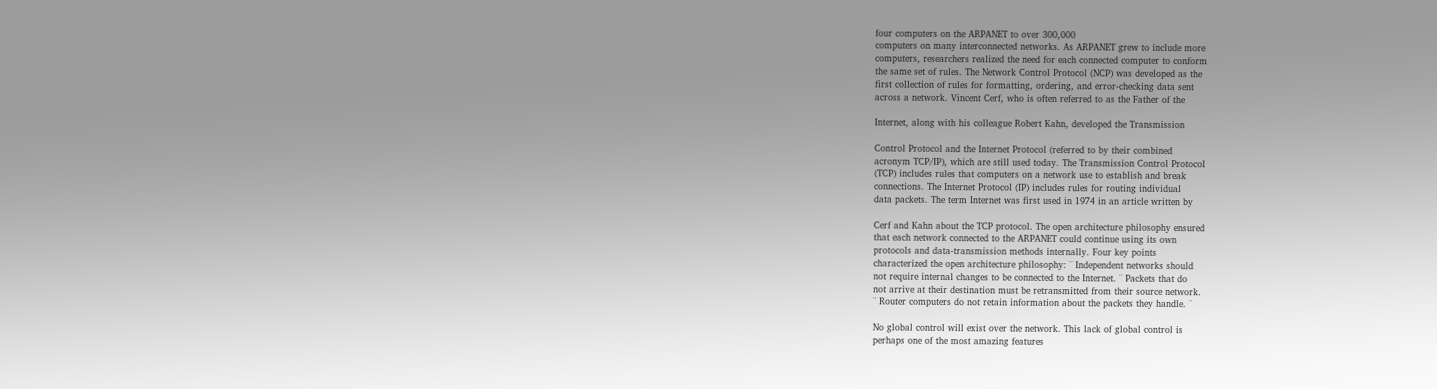four computers on the ARPANET to over 300,000
computers on many interconnected networks. As ARPANET grew to include more
computers, researchers realized the need for each connected computer to conform
the same set of rules. The Network Control Protocol (NCP) was developed as the
first collection of rules for formatting, ordering, and error-checking data sent
across a network. Vincent Cerf, who is often referred to as the Father of the

Internet, along with his colleague Robert Kahn, developed the Transmission

Control Protocol and the Internet Protocol (referred to by their combined
acronym TCP/IP), which are still used today. The Transmission Control Protocol
(TCP) includes rules that computers on a network use to establish and break
connections. The Internet Protocol (IP) includes rules for routing individual
data packets. The term Internet was first used in 1974 in an article written by

Cerf and Kahn about the TCP protocol. The open architecture philosophy ensured
that each network connected to the ARPANET could continue using its own
protocols and data-transmission methods internally. Four key points
characterized the open architecture philosophy: ¨ Independent networks should
not require internal changes to be connected to the Internet. ¨ Packets that do
not arrive at their destination must be retransmitted from their source network.
¨ Router computers do not retain information about the packets they handle. ¨

No global control will exist over the network. This lack of global control is
perhaps one of the most amazing features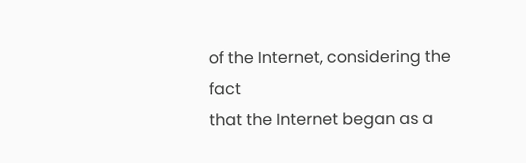of the Internet, considering the fact
that the Internet began as a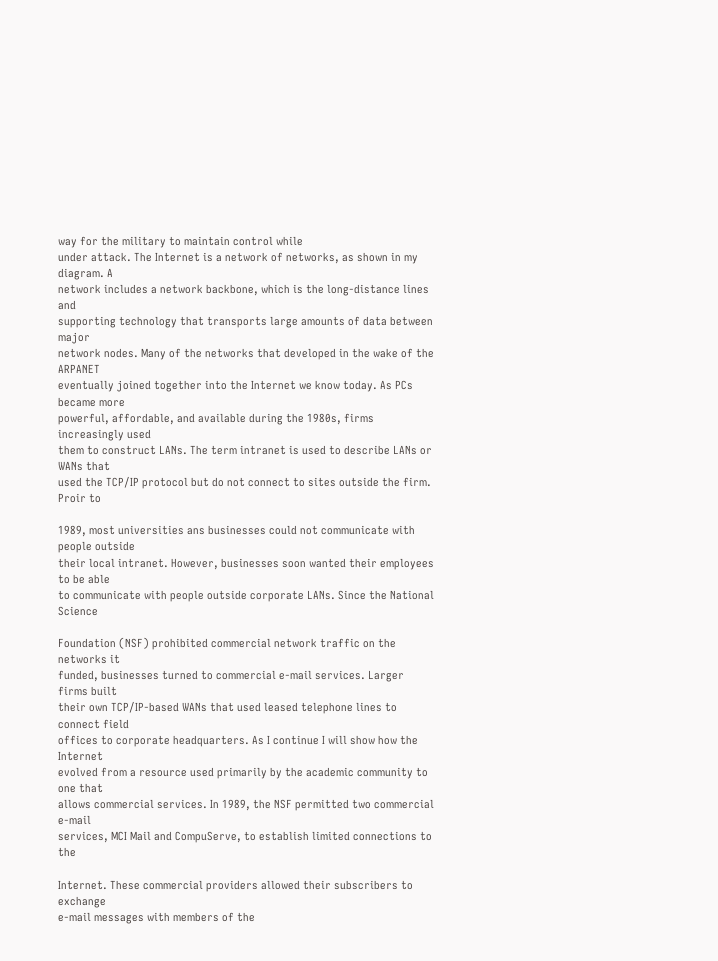way for the military to maintain control while
under attack. The Internet is a network of networks, as shown in my diagram. A
network includes a network backbone, which is the long-distance lines and
supporting technology that transports large amounts of data between major
network nodes. Many of the networks that developed in the wake of the ARPANET
eventually joined together into the Internet we know today. As PCs became more
powerful, affordable, and available during the 1980s, firms increasingly used
them to construct LANs. The term intranet is used to describe LANs or WANs that
used the TCP/IP protocol but do not connect to sites outside the firm. Proir to

1989, most universities ans businesses could not communicate with people outside
their local intranet. However, businesses soon wanted their employees to be able
to communicate with people outside corporate LANs. Since the National Science

Foundation (NSF) prohibited commercial network traffic on the networks it
funded, businesses turned to commercial e-mail services. Larger firms built
their own TCP/IP-based WANs that used leased telephone lines to connect field
offices to corporate headquarters. As I continue I will show how the Internet
evolved from a resource used primarily by the academic community to one that
allows commercial services. In 1989, the NSF permitted two commercial e-mail
services, MCI Mail and CompuServe, to establish limited connections to the

Internet. These commercial providers allowed their subscribers to exchange
e-mail messages with members of the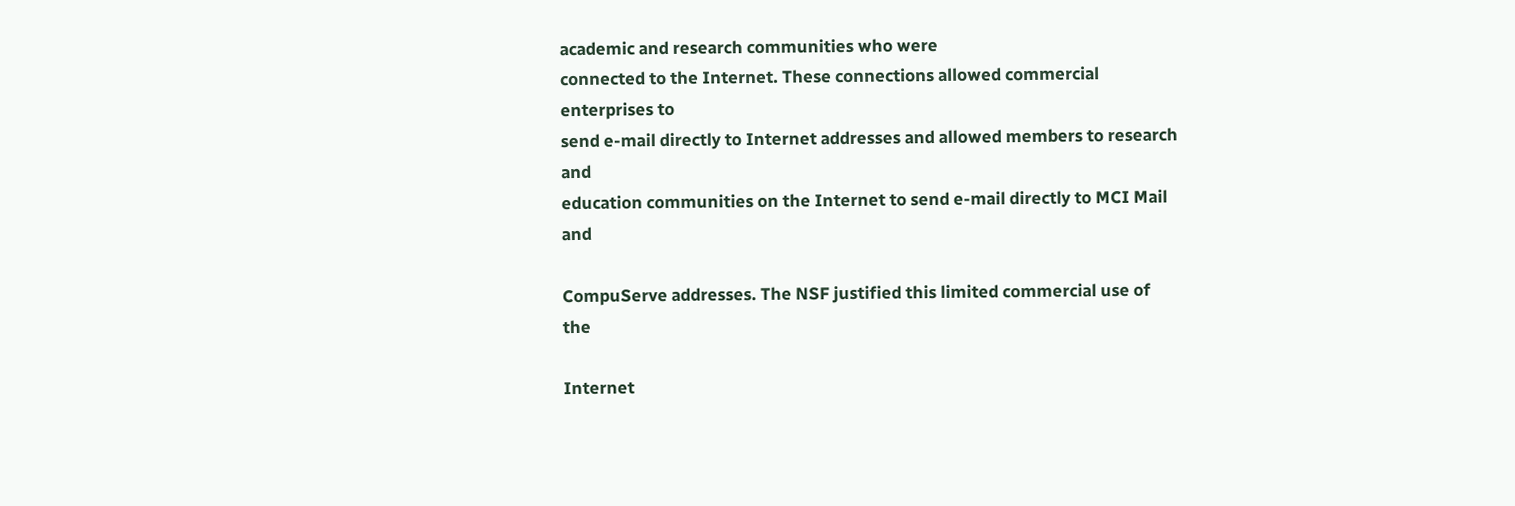academic and research communities who were
connected to the Internet. These connections allowed commercial enterprises to
send e-mail directly to Internet addresses and allowed members to research and
education communities on the Internet to send e-mail directly to MCI Mail and

CompuServe addresses. The NSF justified this limited commercial use of the

Internet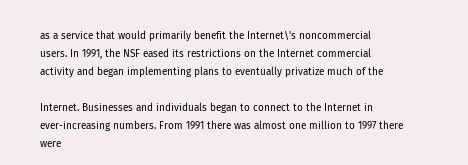as a service that would primarily benefit the Internet\'s noncommercial
users. In 1991, the NSF eased its restrictions on the Internet commercial
activity and began implementing plans to eventually privatize much of the

Internet. Businesses and individuals began to connect to the Internet in
ever-increasing numbers. From 1991 there was almost one million to 1997 there
were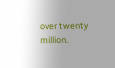over twenty million.